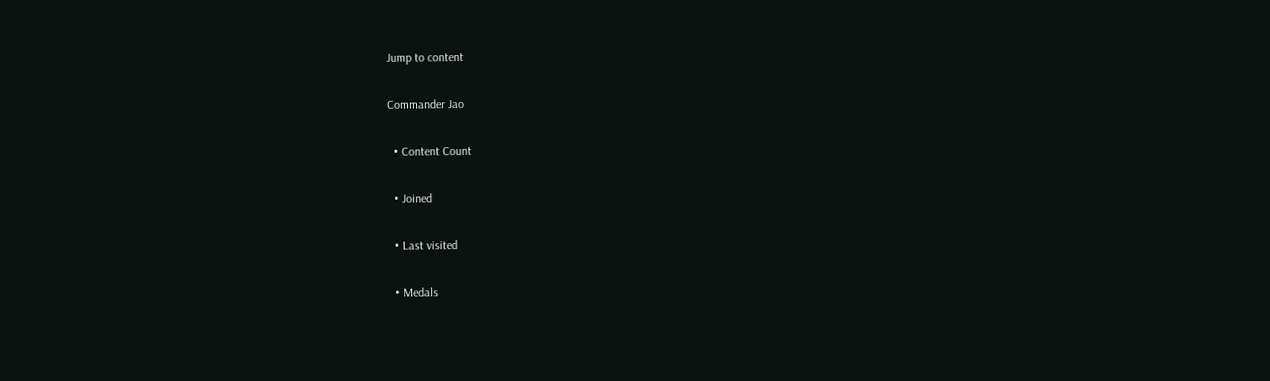Jump to content

Commander Jao

  • Content Count

  • Joined

  • Last visited

  • Medals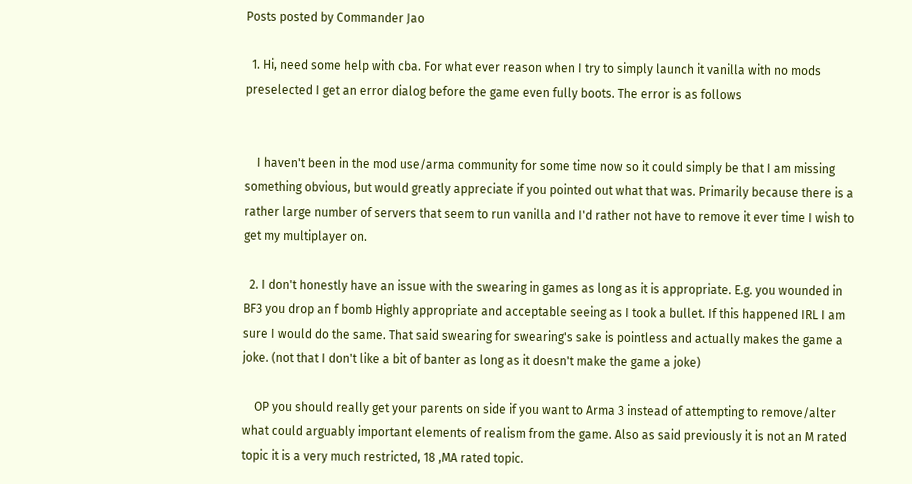Posts posted by Commander Jao

  1. Hi, need some help with cba. For what ever reason when I try to simply launch it vanilla with no mods preselected I get an error dialog before the game even fully boots. The error is as follows


    I haven't been in the mod use/arma community for some time now so it could simply be that I am missing something obvious, but would greatly appreciate if you pointed out what that was. Primarily because there is a rather large number of servers that seem to run vanilla and I'd rather not have to remove it ever time I wish to get my multiplayer on.

  2. I don't honestly have an issue with the swearing in games as long as it is appropriate. E.g. you wounded in BF3 you drop an f bomb Highly appropriate and acceptable seeing as I took a bullet. If this happened IRL I am sure I would do the same. That said swearing for swearing's sake is pointless and actually makes the game a joke. (not that I don't like a bit of banter as long as it doesn't make the game a joke)

    OP you should really get your parents on side if you want to Arma 3 instead of attempting to remove/alter what could arguably important elements of realism from the game. Also as said previously it is not an M rated topic it is a very much restricted, 18 ,MA rated topic.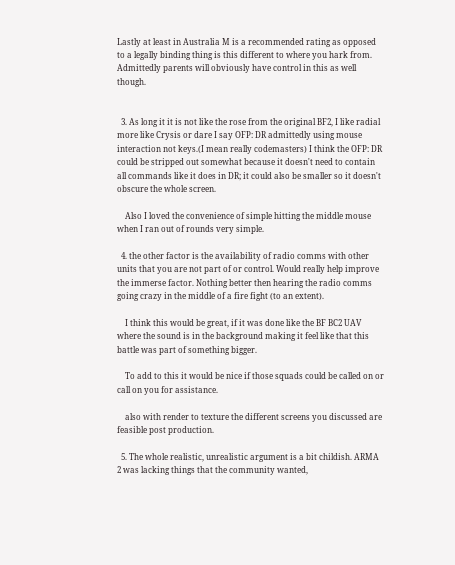Lastly at least in Australia M is a recommended rating as opposed to a legally binding thing is this different to where you hark from. Admittedly parents will obviously have control in this as well though.


  3. As long it it is not like the rose from the original BF2, I like radial more like Crysis or dare I say OFP: DR admittedly using mouse interaction not keys.(I mean really codemasters) I think the OFP: DR could be stripped out somewhat because it doesn't need to contain all commands like it does in DR; it could also be smaller so it doesn't obscure the whole screen.

    Also I loved the convenience of simple hitting the middle mouse when I ran out of rounds very simple.

  4. the other factor is the availability of radio comms with other units that you are not part of or control. Would really help improve the immerse factor. Nothing better then hearing the radio comms going crazy in the middle of a fire fight (to an extent).

    I think this would be great, if it was done like the BF BC2 UAV where the sound is in the background making it feel like that this battle was part of something bigger.

    To add to this it would be nice if those squads could be called on or call on you for assistance.

    also with render to texture the different screens you discussed are feasible post production.

  5. The whole realistic, unrealistic argument is a bit childish. ARMA 2 was lacking things that the community wanted,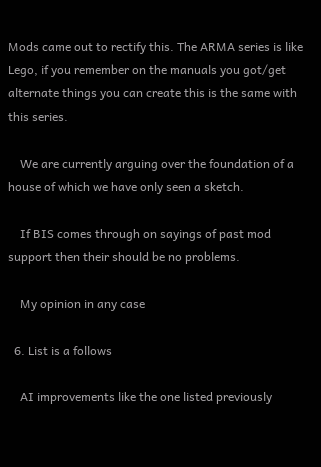Mods came out to rectify this. The ARMA series is like Lego, if you remember on the manuals you got/get alternate things you can create this is the same with this series.

    We are currently arguing over the foundation of a house of which we have only seen a sketch.

    If BIS comes through on sayings of past mod support then their should be no problems.

    My opinion in any case

  6. List is a follows

    AI improvements like the one listed previously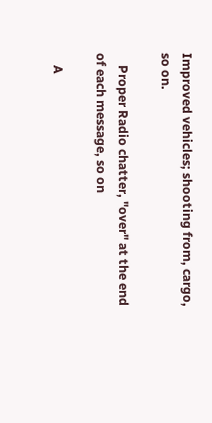Improved vehicles; shooting from, cargo, so on.

    Proper Radio chatter, "over" at the end of each message, so on

    A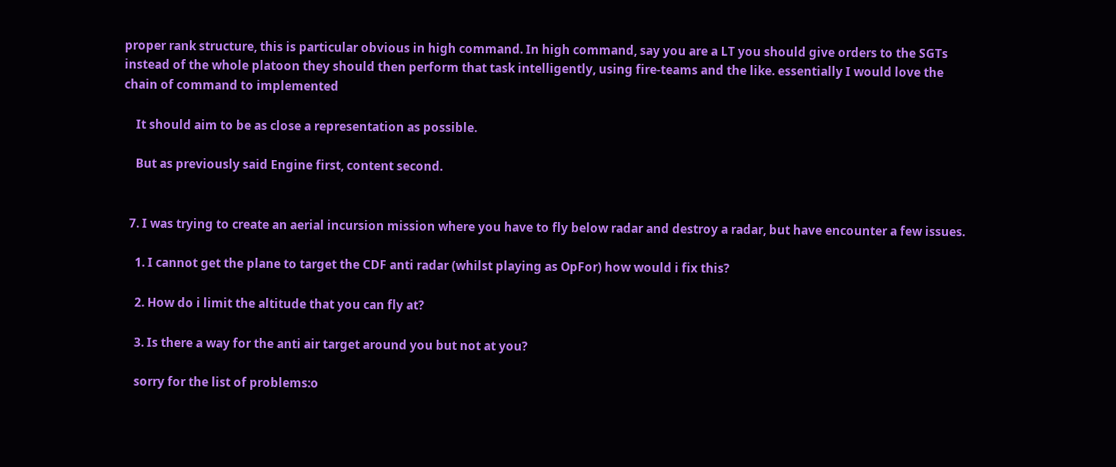proper rank structure, this is particular obvious in high command. In high command, say you are a LT you should give orders to the SGTs instead of the whole platoon they should then perform that task intelligently, using fire-teams and the like. essentially I would love the chain of command to implemented

    It should aim to be as close a representation as possible.

    But as previously said Engine first, content second.


  7. I was trying to create an aerial incursion mission where you have to fly below radar and destroy a radar, but have encounter a few issues.

    1. I cannot get the plane to target the CDF anti radar (whilst playing as OpFor) how would i fix this?

    2. How do i limit the altitude that you can fly at?

    3. Is there a way for the anti air target around you but not at you?

    sorry for the list of problems:o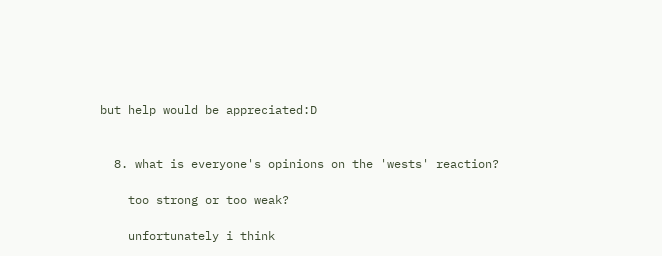but help would be appreciated:D


  8. what is everyone's opinions on the 'wests' reaction?

    too strong or too weak?

    unfortunately i think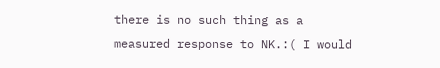there is no such thing as a measured response to NK.:( I would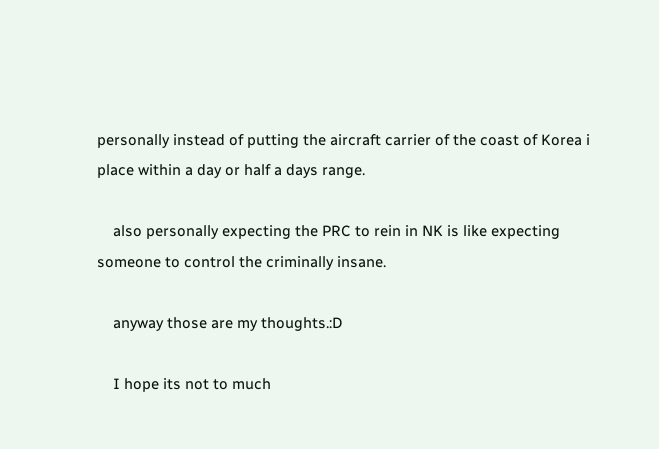personally instead of putting the aircraft carrier of the coast of Korea i place within a day or half a days range.

    also personally expecting the PRC to rein in NK is like expecting someone to control the criminally insane.

    anyway those are my thoughts.:D

    I hope its not to much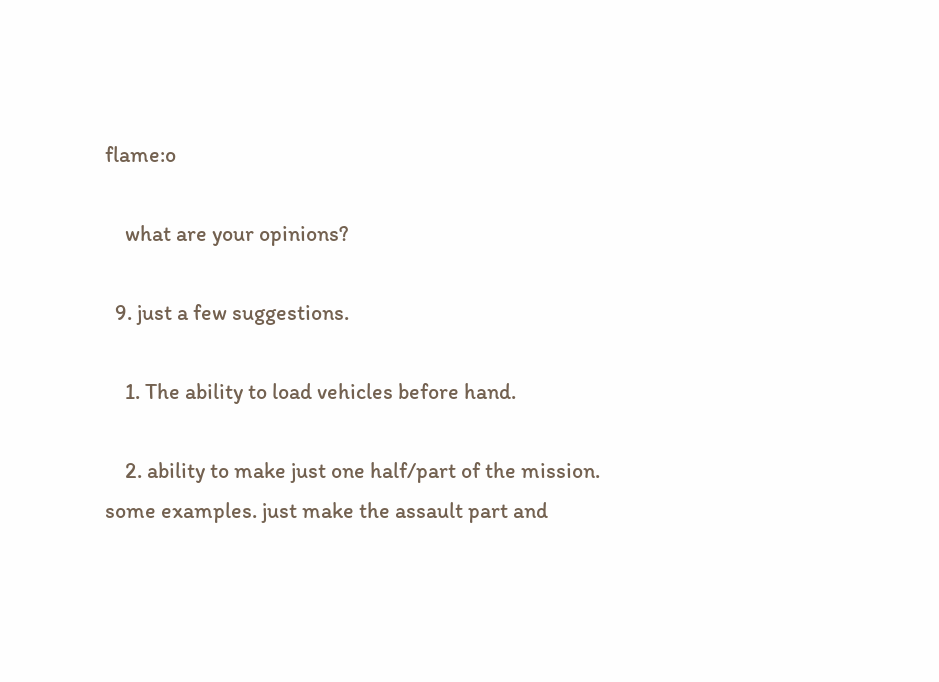flame:o

    what are your opinions?

  9. just a few suggestions.

    1. The ability to load vehicles before hand.

    2. ability to make just one half/part of the mission. some examples. just make the assault part and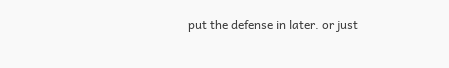put the defense in later. or just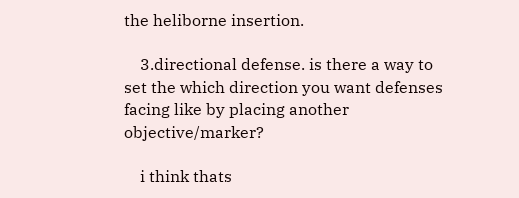the heliborne insertion.

    3.directional defense. is there a way to set the which direction you want defenses facing like by placing another objective/marker?

    i think thats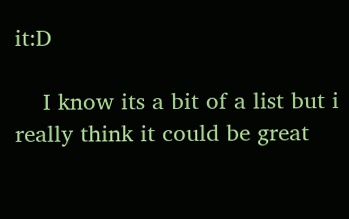it:D

    I know its a bit of a list but i really think it could be great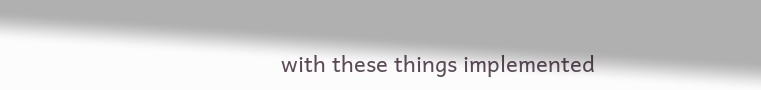with these things implemented